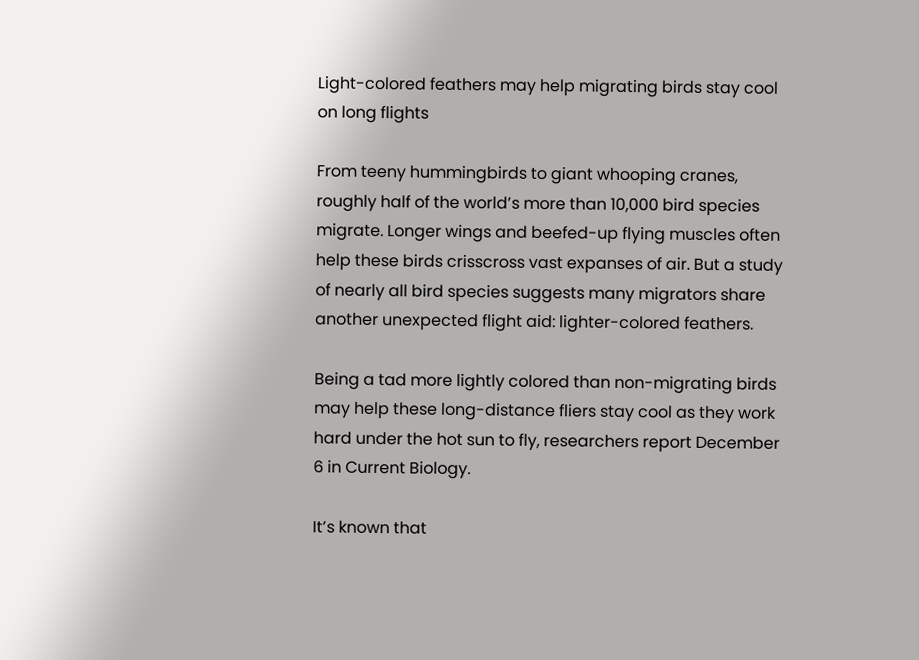Light-colored feathers may help migrating birds stay cool on long flights

From teeny hummingbirds to giant whooping cranes, roughly half of the world’s more than 10,000 bird species migrate. Longer wings and beefed-up flying muscles often help these birds crisscross vast expanses of air. But a study of nearly all bird species suggests many migrators share another unexpected flight aid: lighter-colored feathers.

Being a tad more lightly colored than non-migrating birds may help these long-distance fliers stay cool as they work hard under the hot sun to fly, researchers report December 6 in Current Biology.

It’s known that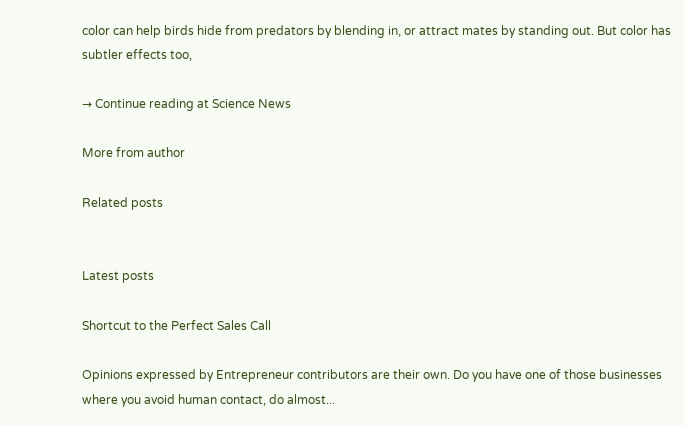color can help birds hide from predators by blending in, or attract mates by standing out. But color has subtler effects too,

→ Continue reading at Science News

More from author

Related posts


Latest posts

Shortcut to the Perfect Sales Call

Opinions expressed by Entrepreneur contributors are their own. Do you have one of those businesses where you avoid human contact, do almost...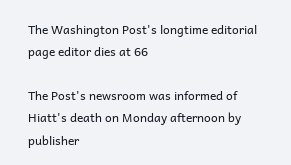The Washington Post's longtime editorial page editor dies at 66

The Post's newsroom was informed of Hiatt's death on Monday afternoon by publisher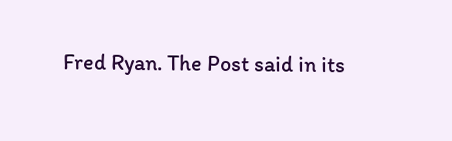Fred Ryan. The Post said in its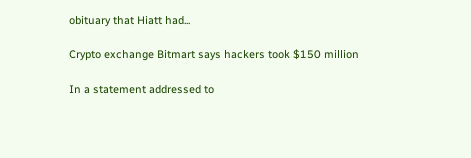obituary that Hiatt had...

Crypto exchange Bitmart says hackers took $150 million

In a statement addressed to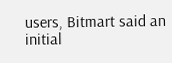users, Bitmart said an initial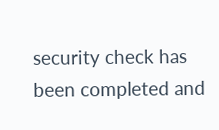security check has been completed and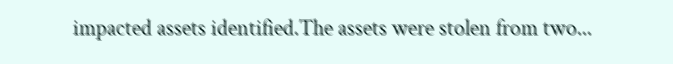impacted assets identified.The assets were stolen from two...